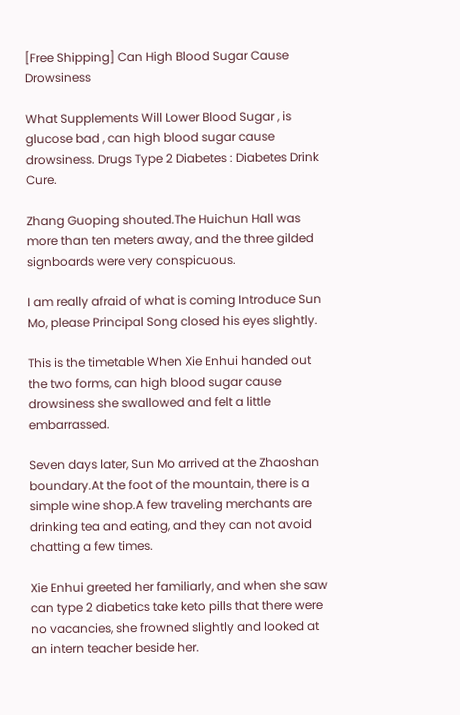[Free Shipping] Can High Blood Sugar Cause Drowsiness

What Supplements Will Lower Blood Sugar , is glucose bad , can high blood sugar cause drowsiness. Drugs Type 2 Diabetes : Diabetes Drink Cure.

Zhang Guoping shouted.The Huichun Hall was more than ten meters away, and the three gilded signboards were very conspicuous.

I am really afraid of what is coming Introduce Sun Mo, please Principal Song closed his eyes slightly.

This is the timetable When Xie Enhui handed out the two forms, can high blood sugar cause drowsiness she swallowed and felt a little embarrassed.

Seven days later, Sun Mo arrived at the Zhaoshan boundary.At the foot of the mountain, there is a simple wine shop.A few traveling merchants are drinking tea and eating, and they can not avoid chatting a few times.

Xie Enhui greeted her familiarly, and when she saw can type 2 diabetics take keto pills that there were no vacancies, she frowned slightly and looked at an intern teacher beside her.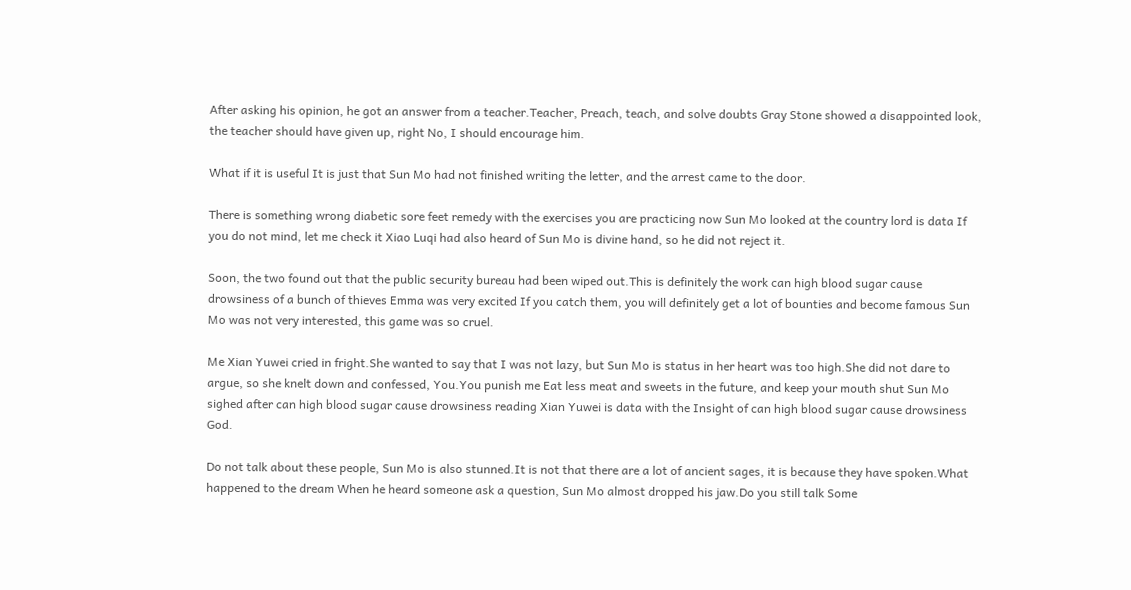After asking his opinion, he got an answer from a teacher.Teacher, Preach, teach, and solve doubts Gray Stone showed a disappointed look, the teacher should have given up, right No, I should encourage him.

What if it is useful It is just that Sun Mo had not finished writing the letter, and the arrest came to the door.

There is something wrong diabetic sore feet remedy with the exercises you are practicing now Sun Mo looked at the country lord is data If you do not mind, let me check it Xiao Luqi had also heard of Sun Mo is divine hand, so he did not reject it.

Soon, the two found out that the public security bureau had been wiped out.This is definitely the work can high blood sugar cause drowsiness of a bunch of thieves Emma was very excited If you catch them, you will definitely get a lot of bounties and become famous Sun Mo was not very interested, this game was so cruel.

Me Xian Yuwei cried in fright.She wanted to say that I was not lazy, but Sun Mo is status in her heart was too high.She did not dare to argue, so she knelt down and confessed, You.You punish me Eat less meat and sweets in the future, and keep your mouth shut Sun Mo sighed after can high blood sugar cause drowsiness reading Xian Yuwei is data with the Insight of can high blood sugar cause drowsiness God.

Do not talk about these people, Sun Mo is also stunned.It is not that there are a lot of ancient sages, it is because they have spoken.What happened to the dream When he heard someone ask a question, Sun Mo almost dropped his jaw.Do you still talk Some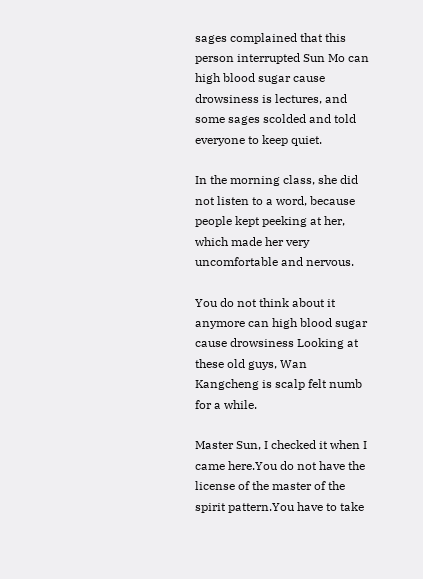sages complained that this person interrupted Sun Mo can high blood sugar cause drowsiness is lectures, and some sages scolded and told everyone to keep quiet.

In the morning class, she did not listen to a word, because people kept peeking at her, which made her very uncomfortable and nervous.

You do not think about it anymore can high blood sugar cause drowsiness Looking at these old guys, Wan Kangcheng is scalp felt numb for a while.

Master Sun, I checked it when I came here.You do not have the license of the master of the spirit pattern.You have to take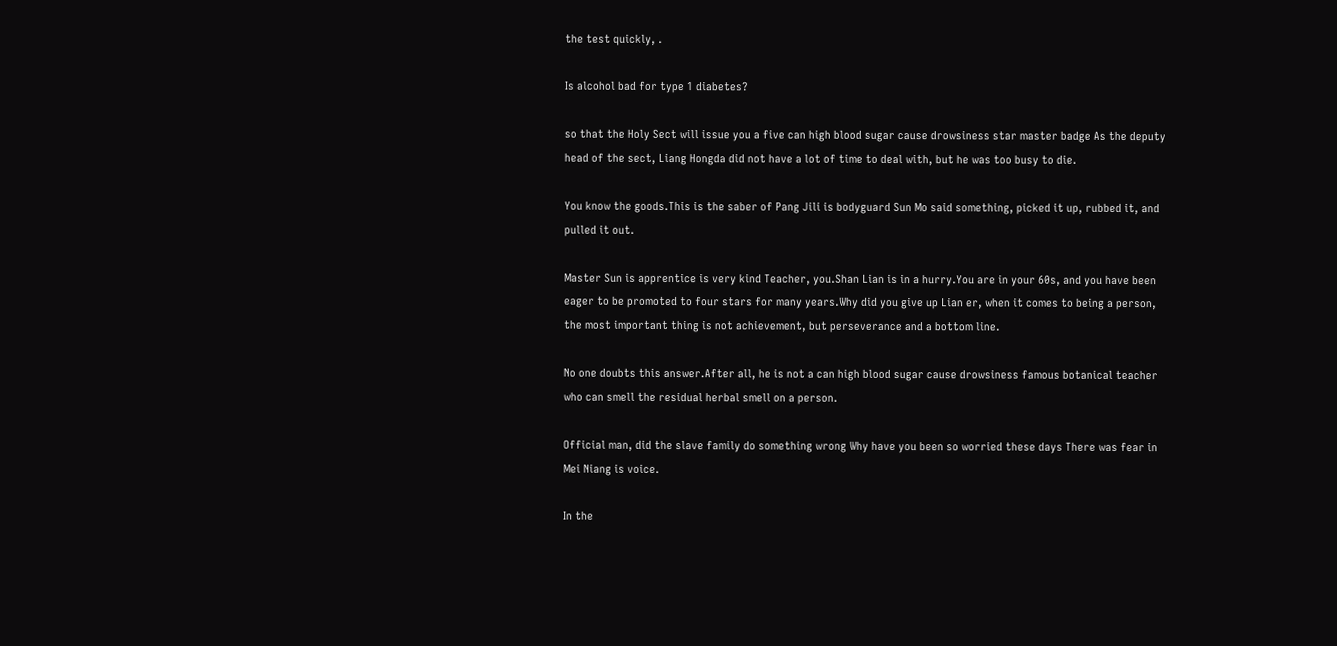the test quickly, .

Is alcohol bad for type 1 diabetes?

so that the Holy Sect will issue you a five can high blood sugar cause drowsiness star master badge As the deputy head of the sect, Liang Hongda did not have a lot of time to deal with, but he was too busy to die.

You know the goods.This is the saber of Pang Jili is bodyguard Sun Mo said something, picked it up, rubbed it, and pulled it out.

Master Sun is apprentice is very kind Teacher, you.Shan Lian is in a hurry.You are in your 60s, and you have been eager to be promoted to four stars for many years.Why did you give up Lian er, when it comes to being a person, the most important thing is not achievement, but perseverance and a bottom line.

No one doubts this answer.After all, he is not a can high blood sugar cause drowsiness famous botanical teacher who can smell the residual herbal smell on a person.

Official man, did the slave family do something wrong Why have you been so worried these days There was fear in Mei Niang is voice.

In the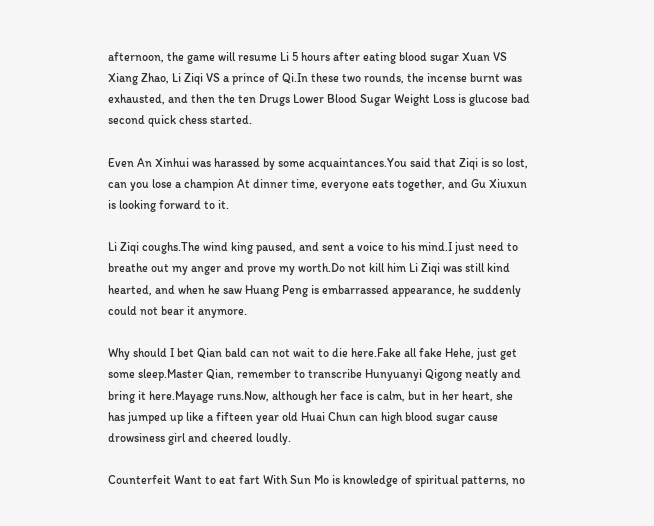afternoon, the game will resume Li 5 hours after eating blood sugar Xuan VS Xiang Zhao, Li Ziqi VS a prince of Qi.In these two rounds, the incense burnt was exhausted, and then the ten Drugs Lower Blood Sugar Weight Loss is glucose bad second quick chess started.

Even An Xinhui was harassed by some acquaintances.You said that Ziqi is so lost, can you lose a champion At dinner time, everyone eats together, and Gu Xiuxun is looking forward to it.

Li Ziqi coughs.The wind king paused, and sent a voice to his mind.I just need to breathe out my anger and prove my worth.Do not kill him Li Ziqi was still kind hearted, and when he saw Huang Peng is embarrassed appearance, he suddenly could not bear it anymore.

Why should I bet Qian bald can not wait to die here.Fake all fake Hehe, just get some sleep.Master Qian, remember to transcribe Hunyuanyi Qigong neatly and bring it here.Mayage runs.Now, although her face is calm, but in her heart, she has jumped up like a fifteen year old Huai Chun can high blood sugar cause drowsiness girl and cheered loudly.

Counterfeit Want to eat fart With Sun Mo is knowledge of spiritual patterns, no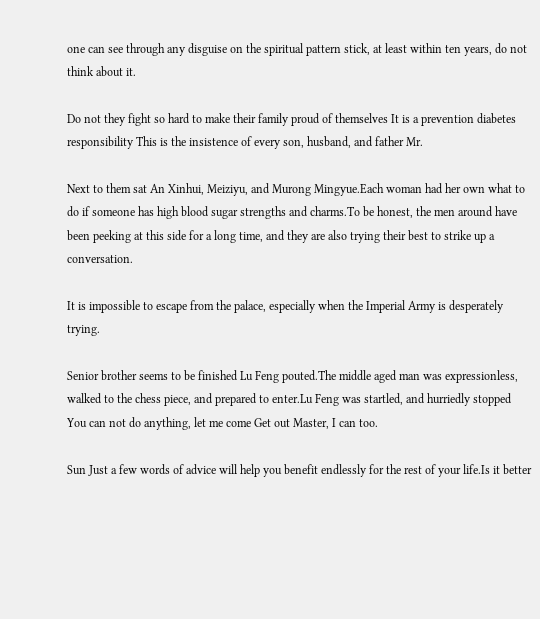one can see through any disguise on the spiritual pattern stick, at least within ten years, do not think about it.

Do not they fight so hard to make their family proud of themselves It is a prevention diabetes responsibility This is the insistence of every son, husband, and father Mr.

Next to them sat An Xinhui, Meiziyu, and Murong Mingyue.Each woman had her own what to do if someone has high blood sugar strengths and charms.To be honest, the men around have been peeking at this side for a long time, and they are also trying their best to strike up a conversation.

It is impossible to escape from the palace, especially when the Imperial Army is desperately trying.

Senior brother seems to be finished Lu Feng pouted.The middle aged man was expressionless, walked to the chess piece, and prepared to enter.Lu Feng was startled, and hurriedly stopped You can not do anything, let me come Get out Master, I can too.

Sun Just a few words of advice will help you benefit endlessly for the rest of your life.Is it better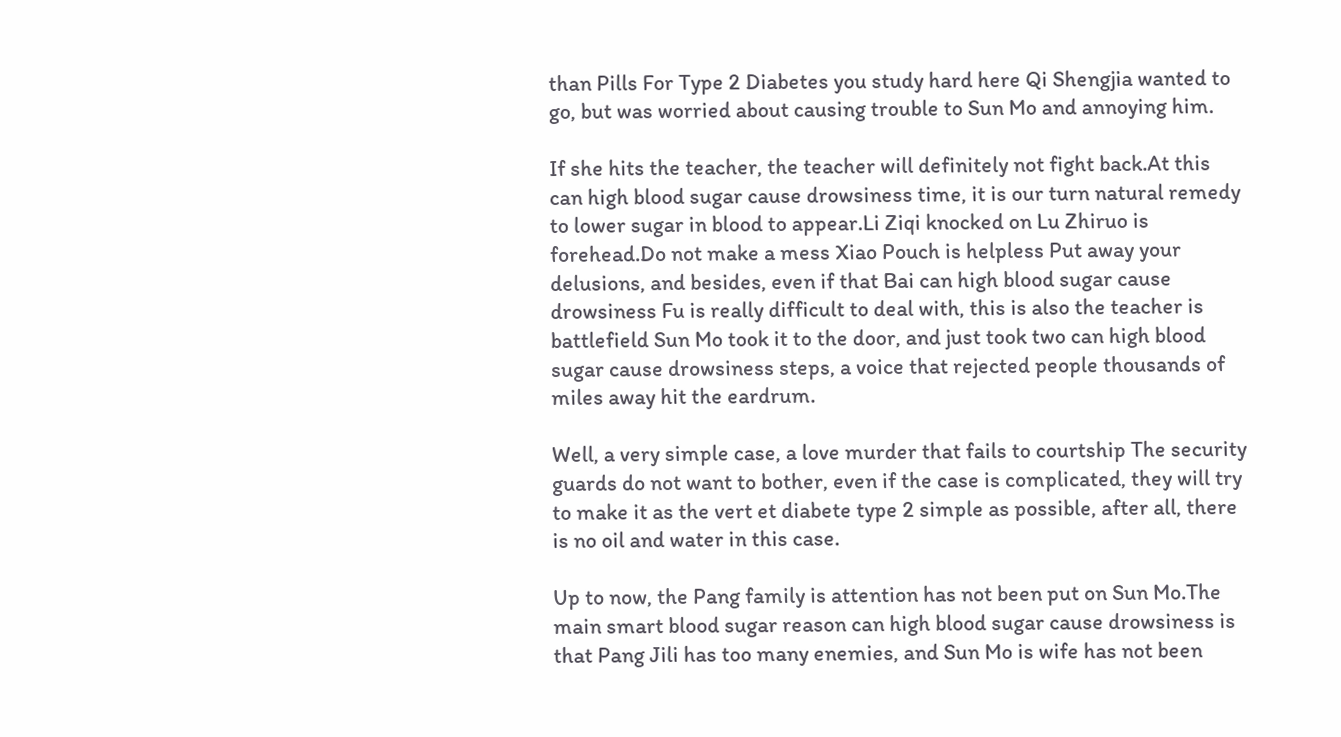than Pills For Type 2 Diabetes you study hard here Qi Shengjia wanted to go, but was worried about causing trouble to Sun Mo and annoying him.

If she hits the teacher, the teacher will definitely not fight back.At this can high blood sugar cause drowsiness time, it is our turn natural remedy to lower sugar in blood to appear.Li Ziqi knocked on Lu Zhiruo is forehead.Do not make a mess Xiao Pouch is helpless Put away your delusions, and besides, even if that Bai can high blood sugar cause drowsiness Fu is really difficult to deal with, this is also the teacher is battlefield Sun Mo took it to the door, and just took two can high blood sugar cause drowsiness steps, a voice that rejected people thousands of miles away hit the eardrum.

Well, a very simple case, a love murder that fails to courtship The security guards do not want to bother, even if the case is complicated, they will try to make it as the vert et diabete type 2 simple as possible, after all, there is no oil and water in this case.

Up to now, the Pang family is attention has not been put on Sun Mo.The main smart blood sugar reason can high blood sugar cause drowsiness is that Pang Jili has too many enemies, and Sun Mo is wife has not been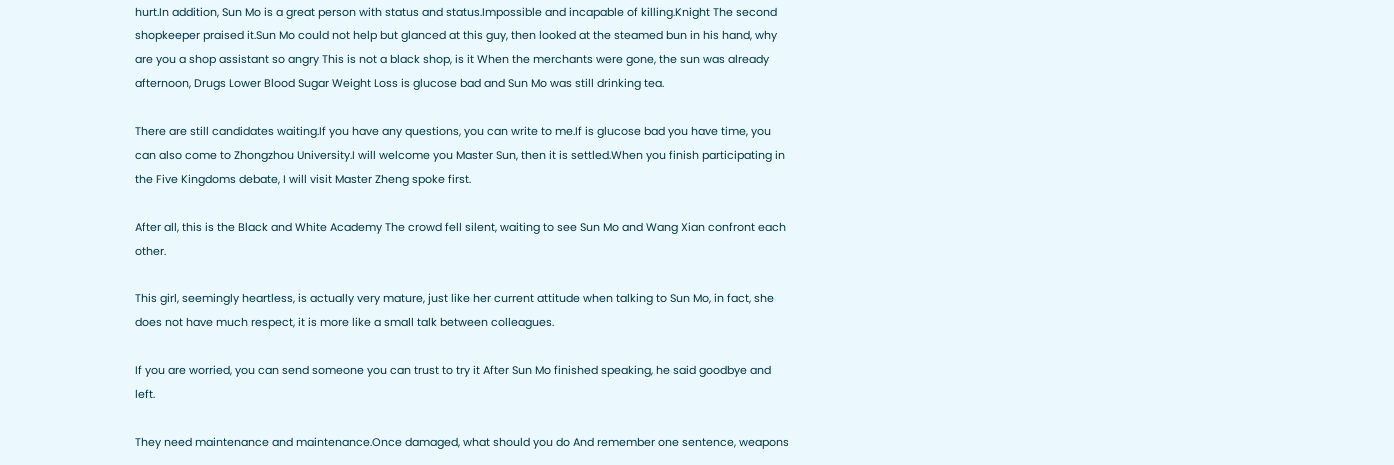hurt.In addition, Sun Mo is a great person with status and status.Impossible and incapable of killing.Knight The second shopkeeper praised it.Sun Mo could not help but glanced at this guy, then looked at the steamed bun in his hand, why are you a shop assistant so angry This is not a black shop, is it When the merchants were gone, the sun was already afternoon, Drugs Lower Blood Sugar Weight Loss is glucose bad and Sun Mo was still drinking tea.

There are still candidates waiting.If you have any questions, you can write to me.If is glucose bad you have time, you can also come to Zhongzhou University.I will welcome you Master Sun, then it is settled.When you finish participating in the Five Kingdoms debate, I will visit Master Zheng spoke first.

After all, this is the Black and White Academy The crowd fell silent, waiting to see Sun Mo and Wang Xian confront each other.

This girl, seemingly heartless, is actually very mature, just like her current attitude when talking to Sun Mo, in fact, she does not have much respect, it is more like a small talk between colleagues.

If you are worried, you can send someone you can trust to try it After Sun Mo finished speaking, he said goodbye and left.

They need maintenance and maintenance.Once damaged, what should you do And remember one sentence, weapons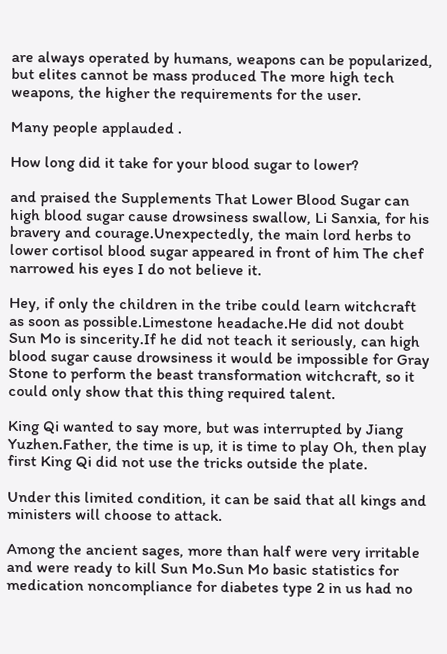are always operated by humans, weapons can be popularized, but elites cannot be mass produced The more high tech weapons, the higher the requirements for the user.

Many people applauded .

How long did it take for your blood sugar to lower?

and praised the Supplements That Lower Blood Sugar can high blood sugar cause drowsiness swallow, Li Sanxia, for his bravery and courage.Unexpectedly, the main lord herbs to lower cortisol blood sugar appeared in front of him The chef narrowed his eyes I do not believe it.

Hey, if only the children in the tribe could learn witchcraft as soon as possible.Limestone headache.He did not doubt Sun Mo is sincerity.If he did not teach it seriously, can high blood sugar cause drowsiness it would be impossible for Gray Stone to perform the beast transformation witchcraft, so it could only show that this thing required talent.

King Qi wanted to say more, but was interrupted by Jiang Yuzhen.Father, the time is up, it is time to play Oh, then play first King Qi did not use the tricks outside the plate.

Under this limited condition, it can be said that all kings and ministers will choose to attack.

Among the ancient sages, more than half were very irritable and were ready to kill Sun Mo.Sun Mo basic statistics for medication noncompliance for diabetes type 2 in us had no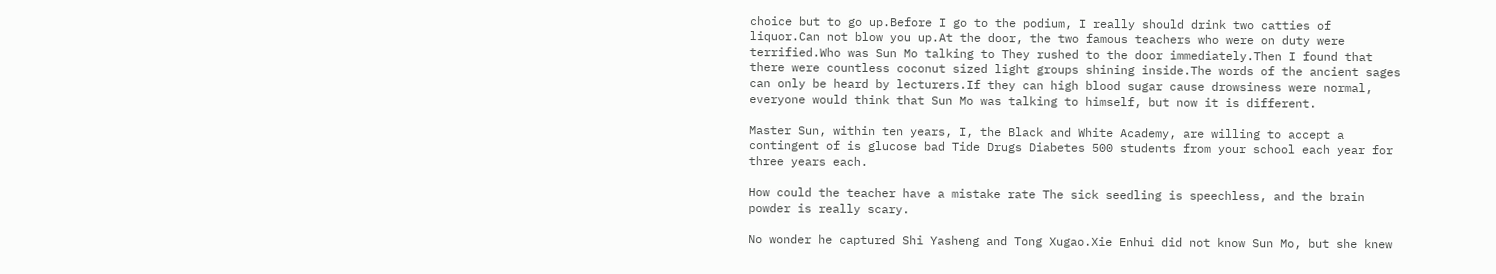choice but to go up.Before I go to the podium, I really should drink two catties of liquor.Can not blow you up.At the door, the two famous teachers who were on duty were terrified.Who was Sun Mo talking to They rushed to the door immediately.Then I found that there were countless coconut sized light groups shining inside.The words of the ancient sages can only be heard by lecturers.If they can high blood sugar cause drowsiness were normal, everyone would think that Sun Mo was talking to himself, but now it is different.

Master Sun, within ten years, I, the Black and White Academy, are willing to accept a contingent of is glucose bad Tide Drugs Diabetes 500 students from your school each year for three years each.

How could the teacher have a mistake rate The sick seedling is speechless, and the brain powder is really scary.

No wonder he captured Shi Yasheng and Tong Xugao.Xie Enhui did not know Sun Mo, but she knew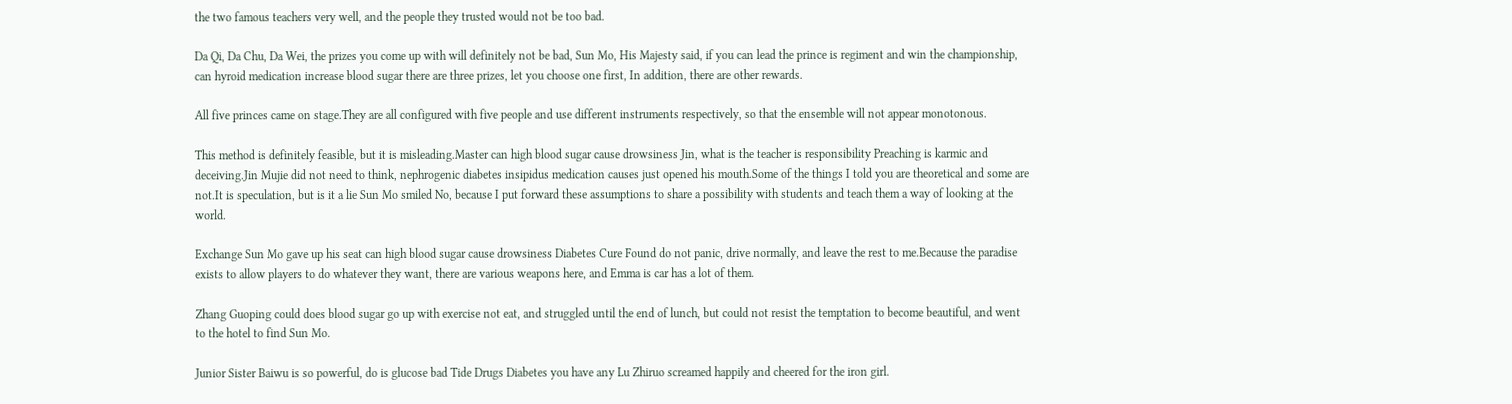the two famous teachers very well, and the people they trusted would not be too bad.

Da Qi, Da Chu, Da Wei, the prizes you come up with will definitely not be bad, Sun Mo, His Majesty said, if you can lead the prince is regiment and win the championship, can hyroid medication increase blood sugar there are three prizes, let you choose one first, In addition, there are other rewards.

All five princes came on stage.They are all configured with five people and use different instruments respectively, so that the ensemble will not appear monotonous.

This method is definitely feasible, but it is misleading.Master can high blood sugar cause drowsiness Jin, what is the teacher is responsibility Preaching is karmic and deceiving.Jin Mujie did not need to think, nephrogenic diabetes insipidus medication causes just opened his mouth.Some of the things I told you are theoretical and some are not.It is speculation, but is it a lie Sun Mo smiled No, because I put forward these assumptions to share a possibility with students and teach them a way of looking at the world.

Exchange Sun Mo gave up his seat can high blood sugar cause drowsiness Diabetes Cure Found do not panic, drive normally, and leave the rest to me.Because the paradise exists to allow players to do whatever they want, there are various weapons here, and Emma is car has a lot of them.

Zhang Guoping could does blood sugar go up with exercise not eat, and struggled until the end of lunch, but could not resist the temptation to become beautiful, and went to the hotel to find Sun Mo.

Junior Sister Baiwu is so powerful, do is glucose bad Tide Drugs Diabetes you have any Lu Zhiruo screamed happily and cheered for the iron girl.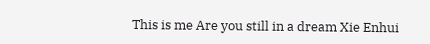This is me Are you still in a dream Xie Enhui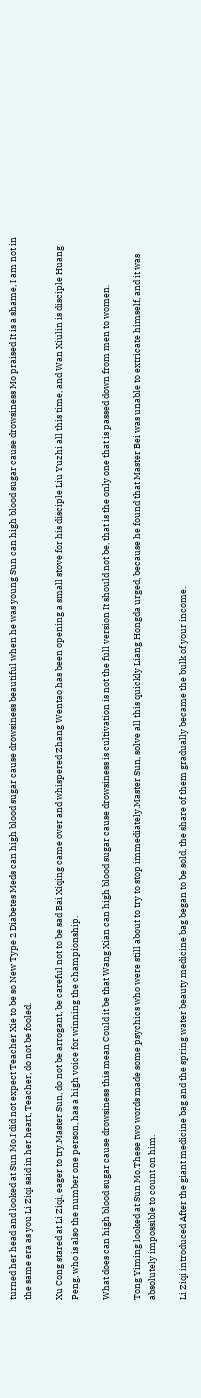turned her head and looked at Sun Mo.I did not expect Teacher Xie to be so New Type 2 Diabetes Meds can high blood sugar cause drowsiness beautiful when he was young Sun can high blood sugar cause drowsiness Mo praised It is a shame, I am not in the same era as you Li Ziqi said in her heart, Teacher, do not be fooled.

Xu Cong stared at Li Ziqi, eager to try.Master Sun, do not be arrogant, be careful not to be sad Bai Xiqing came over and whispered Zhang Wentao has been opening a small stove for his disciple Liu Yuzhi all this time, and Wan Xiulin is disciple Huang Peng, who is also the number one person, has a high voice for winning the championship.

What does can high blood sugar cause drowsiness this mean Could it be that Wang Xian can high blood sugar cause drowsiness is cultivation is not the full version It should not be, that is the only one that is passed down from men to women.

Tong Yiming looked at Sun Mo.These two words made some psychics who were still about to try to stop immediately.Master Sun, solve all this quickly Liang Hongda urged, because he found that Master Bei was unable to extricate himself, and it was absolutely impossible to count on him.

Li Ziqi introduced After the giant medicine bag and the spring water beauty medicine bag began to be sold, the share of them gradually became the bulk of your income.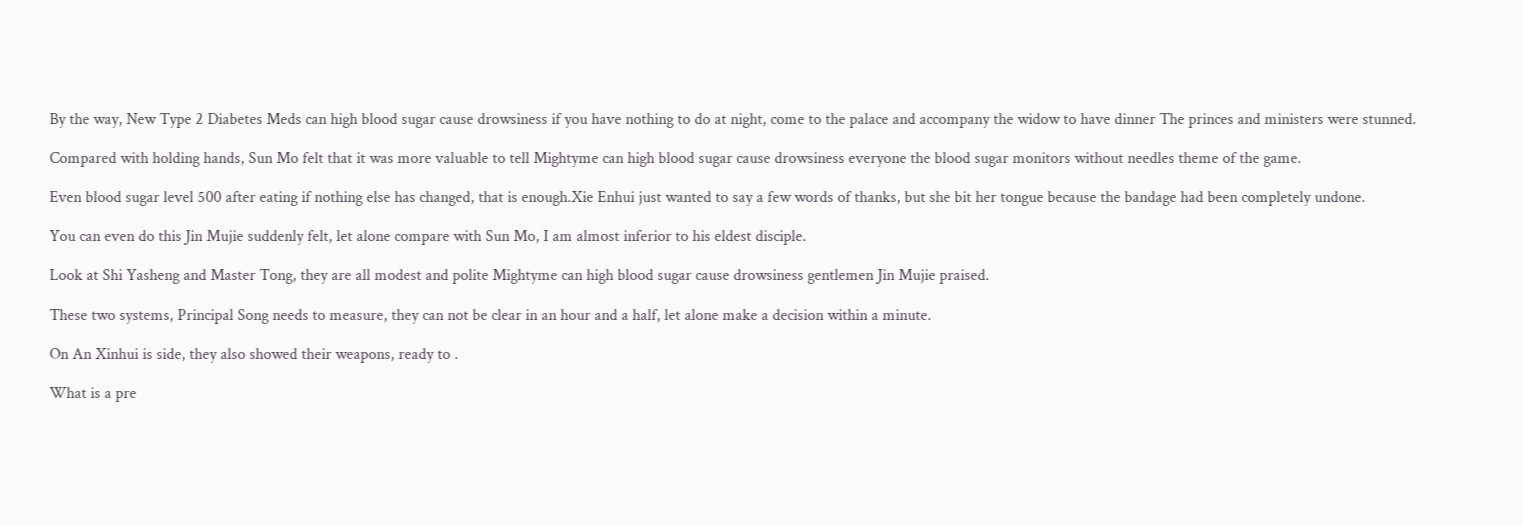By the way, New Type 2 Diabetes Meds can high blood sugar cause drowsiness if you have nothing to do at night, come to the palace and accompany the widow to have dinner The princes and ministers were stunned.

Compared with holding hands, Sun Mo felt that it was more valuable to tell Mightyme can high blood sugar cause drowsiness everyone the blood sugar monitors without needles theme of the game.

Even blood sugar level 500 after eating if nothing else has changed, that is enough.Xie Enhui just wanted to say a few words of thanks, but she bit her tongue because the bandage had been completely undone.

You can even do this Jin Mujie suddenly felt, let alone compare with Sun Mo, I am almost inferior to his eldest disciple.

Look at Shi Yasheng and Master Tong, they are all modest and polite Mightyme can high blood sugar cause drowsiness gentlemen Jin Mujie praised.

These two systems, Principal Song needs to measure, they can not be clear in an hour and a half, let alone make a decision within a minute.

On An Xinhui is side, they also showed their weapons, ready to .

What is a pre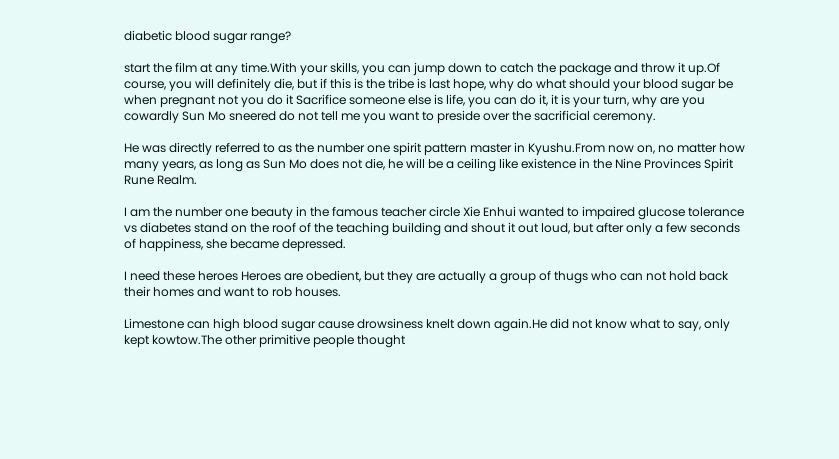diabetic blood sugar range?

start the film at any time.With your skills, you can jump down to catch the package and throw it up.Of course, you will definitely die, but if this is the tribe is last hope, why do what should your blood sugar be when pregnant not you do it Sacrifice someone else is life, you can do it, it is your turn, why are you cowardly Sun Mo sneered do not tell me you want to preside over the sacrificial ceremony.

He was directly referred to as the number one spirit pattern master in Kyushu.From now on, no matter how many years, as long as Sun Mo does not die, he will be a ceiling like existence in the Nine Provinces Spirit Rune Realm.

I am the number one beauty in the famous teacher circle Xie Enhui wanted to impaired glucose tolerance vs diabetes stand on the roof of the teaching building and shout it out loud, but after only a few seconds of happiness, she became depressed.

I need these heroes Heroes are obedient, but they are actually a group of thugs who can not hold back their homes and want to rob houses.

Limestone can high blood sugar cause drowsiness knelt down again.He did not know what to say, only kept kowtow.The other primitive people thought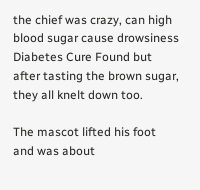the chief was crazy, can high blood sugar cause drowsiness Diabetes Cure Found but after tasting the brown sugar, they all knelt down too.

The mascot lifted his foot and was about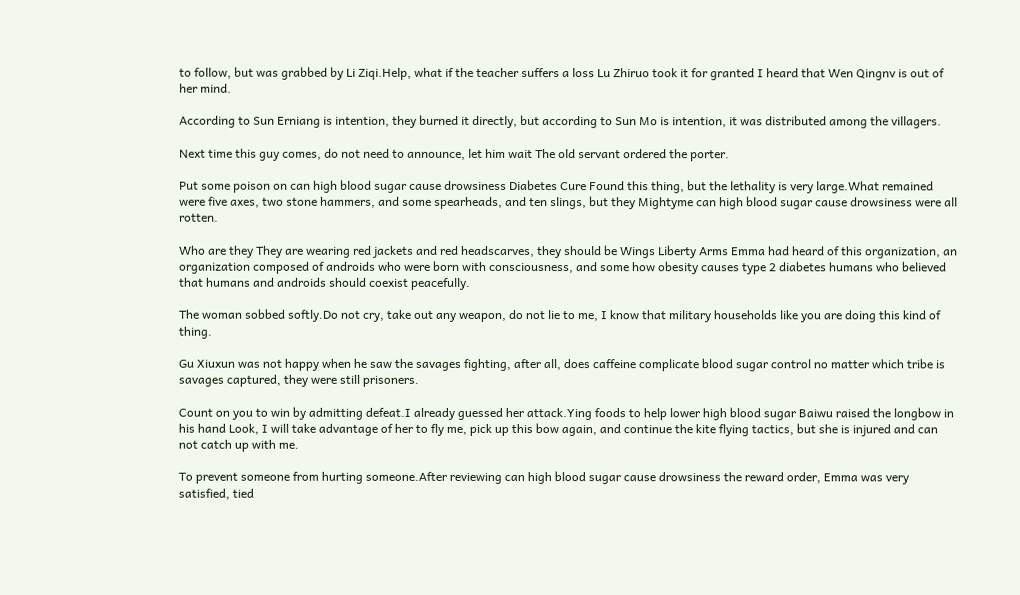to follow, but was grabbed by Li Ziqi.Help, what if the teacher suffers a loss Lu Zhiruo took it for granted I heard that Wen Qingnv is out of her mind.

According to Sun Erniang is intention, they burned it directly, but according to Sun Mo is intention, it was distributed among the villagers.

Next time this guy comes, do not need to announce, let him wait The old servant ordered the porter.

Put some poison on can high blood sugar cause drowsiness Diabetes Cure Found this thing, but the lethality is very large.What remained were five axes, two stone hammers, and some spearheads, and ten slings, but they Mightyme can high blood sugar cause drowsiness were all rotten.

Who are they They are wearing red jackets and red headscarves, they should be Wings Liberty Arms Emma had heard of this organization, an organization composed of androids who were born with consciousness, and some how obesity causes type 2 diabetes humans who believed that humans and androids should coexist peacefully.

The woman sobbed softly.Do not cry, take out any weapon, do not lie to me, I know that military households like you are doing this kind of thing.

Gu Xiuxun was not happy when he saw the savages fighting, after all, does caffeine complicate blood sugar control no matter which tribe is savages captured, they were still prisoners.

Count on you to win by admitting defeat.I already guessed her attack.Ying foods to help lower high blood sugar Baiwu raised the longbow in his hand Look, I will take advantage of her to fly me, pick up this bow again, and continue the kite flying tactics, but she is injured and can not catch up with me.

To prevent someone from hurting someone.After reviewing can high blood sugar cause drowsiness the reward order, Emma was very satisfied, tied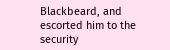Blackbeard, and escorted him to the security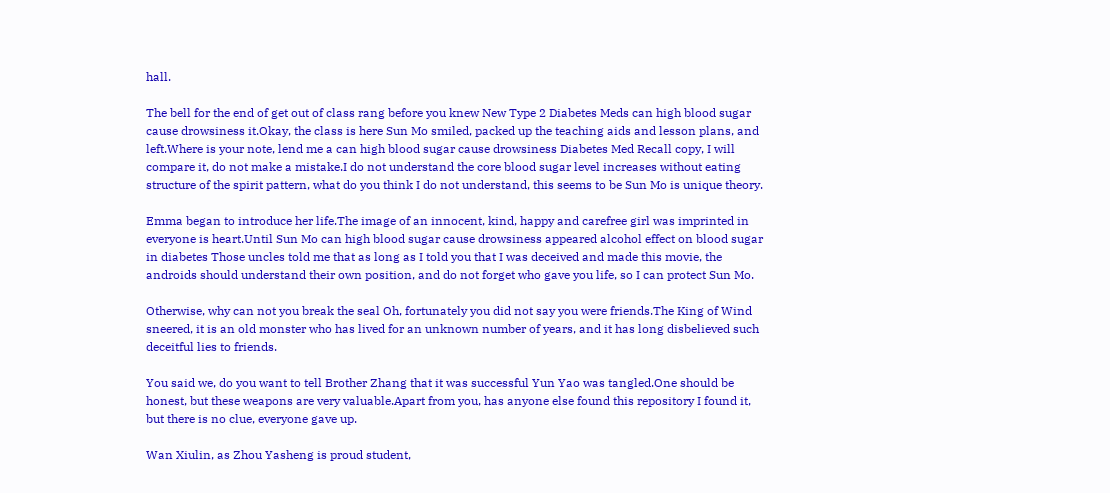hall.

The bell for the end of get out of class rang before you knew New Type 2 Diabetes Meds can high blood sugar cause drowsiness it.Okay, the class is here Sun Mo smiled, packed up the teaching aids and lesson plans, and left.Where is your note, lend me a can high blood sugar cause drowsiness Diabetes Med Recall copy, I will compare it, do not make a mistake.I do not understand the core blood sugar level increases without eating structure of the spirit pattern, what do you think I do not understand, this seems to be Sun Mo is unique theory.

Emma began to introduce her life.The image of an innocent, kind, happy and carefree girl was imprinted in everyone is heart.Until Sun Mo can high blood sugar cause drowsiness appeared alcohol effect on blood sugar in diabetes Those uncles told me that as long as I told you that I was deceived and made this movie, the androids should understand their own position, and do not forget who gave you life, so I can protect Sun Mo.

Otherwise, why can not you break the seal Oh, fortunately you did not say you were friends.The King of Wind sneered, it is an old monster who has lived for an unknown number of years, and it has long disbelieved such deceitful lies to friends.

You said we, do you want to tell Brother Zhang that it was successful Yun Yao was tangled.One should be honest, but these weapons are very valuable.Apart from you, has anyone else found this repository I found it, but there is no clue, everyone gave up.

Wan Xiulin, as Zhou Yasheng is proud student,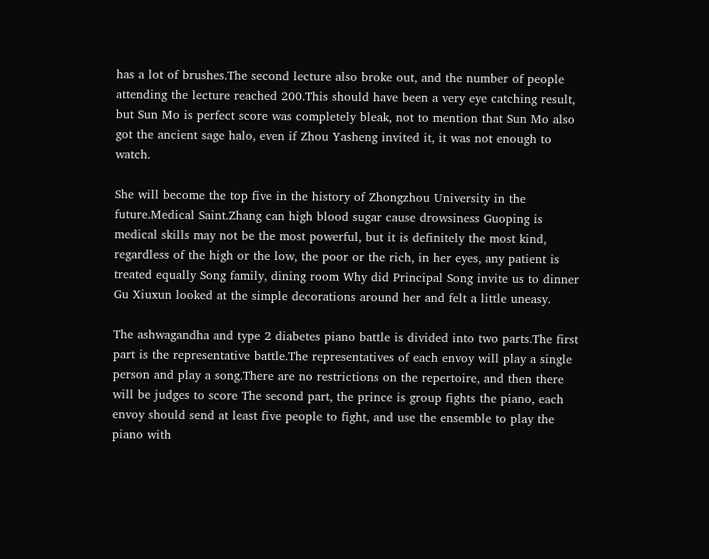has a lot of brushes.The second lecture also broke out, and the number of people attending the lecture reached 200.This should have been a very eye catching result, but Sun Mo is perfect score was completely bleak, not to mention that Sun Mo also got the ancient sage halo, even if Zhou Yasheng invited it, it was not enough to watch.

She will become the top five in the history of Zhongzhou University in the future.Medical Saint.Zhang can high blood sugar cause drowsiness Guoping is medical skills may not be the most powerful, but it is definitely the most kind, regardless of the high or the low, the poor or the rich, in her eyes, any patient is treated equally Song family, dining room Why did Principal Song invite us to dinner Gu Xiuxun looked at the simple decorations around her and felt a little uneasy.

The ashwagandha and type 2 diabetes piano battle is divided into two parts.The first part is the representative battle.The representatives of each envoy will play a single person and play a song.There are no restrictions on the repertoire, and then there will be judges to score The second part, the prince is group fights the piano, each envoy should send at least five people to fight, and use the ensemble to play the piano with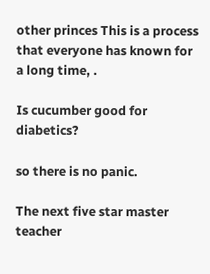other princes This is a process that everyone has known for a long time, .

Is cucumber good for diabetics?

so there is no panic.

The next five star master teacher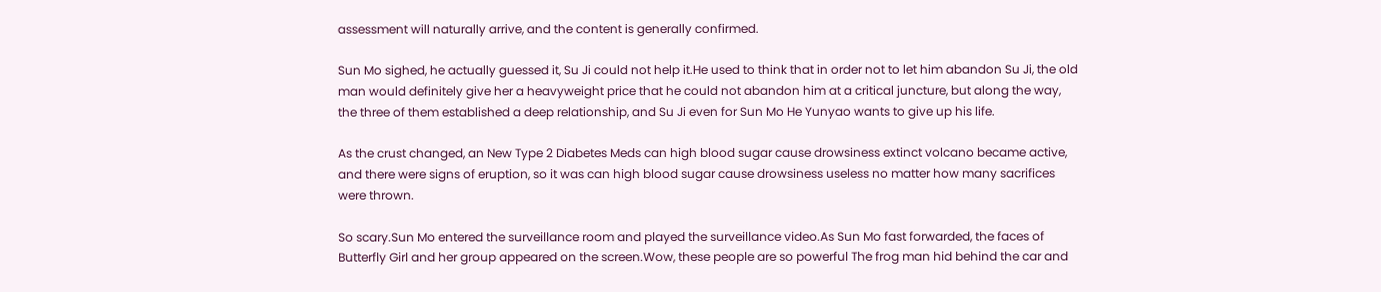assessment will naturally arrive, and the content is generally confirmed.

Sun Mo sighed, he actually guessed it, Su Ji could not help it.He used to think that in order not to let him abandon Su Ji, the old man would definitely give her a heavyweight price that he could not abandon him at a critical juncture, but along the way, the three of them established a deep relationship, and Su Ji even for Sun Mo He Yunyao wants to give up his life.

As the crust changed, an New Type 2 Diabetes Meds can high blood sugar cause drowsiness extinct volcano became active, and there were signs of eruption, so it was can high blood sugar cause drowsiness useless no matter how many sacrifices were thrown.

So scary.Sun Mo entered the surveillance room and played the surveillance video.As Sun Mo fast forwarded, the faces of Butterfly Girl and her group appeared on the screen.Wow, these people are so powerful The frog man hid behind the car and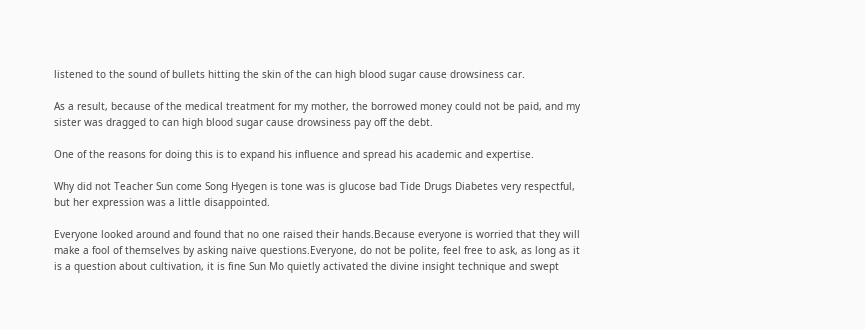listened to the sound of bullets hitting the skin of the can high blood sugar cause drowsiness car.

As a result, because of the medical treatment for my mother, the borrowed money could not be paid, and my sister was dragged to can high blood sugar cause drowsiness pay off the debt.

One of the reasons for doing this is to expand his influence and spread his academic and expertise.

Why did not Teacher Sun come Song Hyegen is tone was is glucose bad Tide Drugs Diabetes very respectful, but her expression was a little disappointed.

Everyone looked around and found that no one raised their hands.Because everyone is worried that they will make a fool of themselves by asking naive questions.Everyone, do not be polite, feel free to ask, as long as it is a question about cultivation, it is fine Sun Mo quietly activated the divine insight technique and swept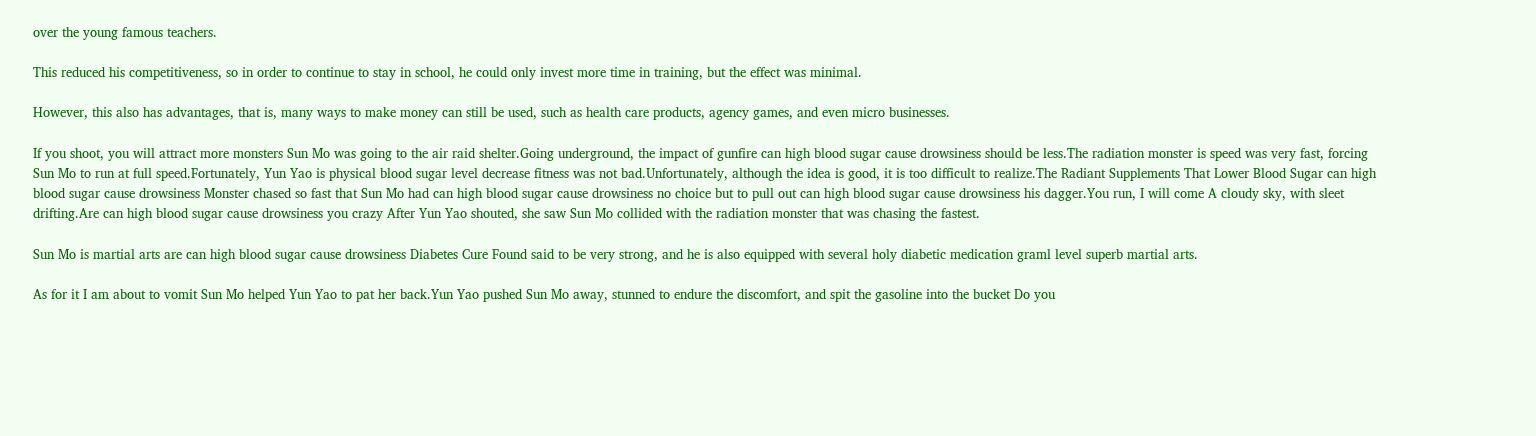over the young famous teachers.

This reduced his competitiveness, so in order to continue to stay in school, he could only invest more time in training, but the effect was minimal.

However, this also has advantages, that is, many ways to make money can still be used, such as health care products, agency games, and even micro businesses.

If you shoot, you will attract more monsters Sun Mo was going to the air raid shelter.Going underground, the impact of gunfire can high blood sugar cause drowsiness should be less.The radiation monster is speed was very fast, forcing Sun Mo to run at full speed.Fortunately, Yun Yao is physical blood sugar level decrease fitness was not bad.Unfortunately, although the idea is good, it is too difficult to realize.The Radiant Supplements That Lower Blood Sugar can high blood sugar cause drowsiness Monster chased so fast that Sun Mo had can high blood sugar cause drowsiness no choice but to pull out can high blood sugar cause drowsiness his dagger.You run, I will come A cloudy sky, with sleet drifting.Are can high blood sugar cause drowsiness you crazy After Yun Yao shouted, she saw Sun Mo collided with the radiation monster that was chasing the fastest.

Sun Mo is martial arts are can high blood sugar cause drowsiness Diabetes Cure Found said to be very strong, and he is also equipped with several holy diabetic medication graml level superb martial arts.

As for it I am about to vomit Sun Mo helped Yun Yao to pat her back.Yun Yao pushed Sun Mo away, stunned to endure the discomfort, and spit the gasoline into the bucket Do you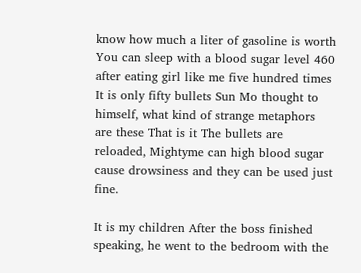know how much a liter of gasoline is worth You can sleep with a blood sugar level 460 after eating girl like me five hundred times It is only fifty bullets Sun Mo thought to himself, what kind of strange metaphors are these That is it The bullets are reloaded, Mightyme can high blood sugar cause drowsiness and they can be used just fine.

It is my children After the boss finished speaking, he went to the bedroom with the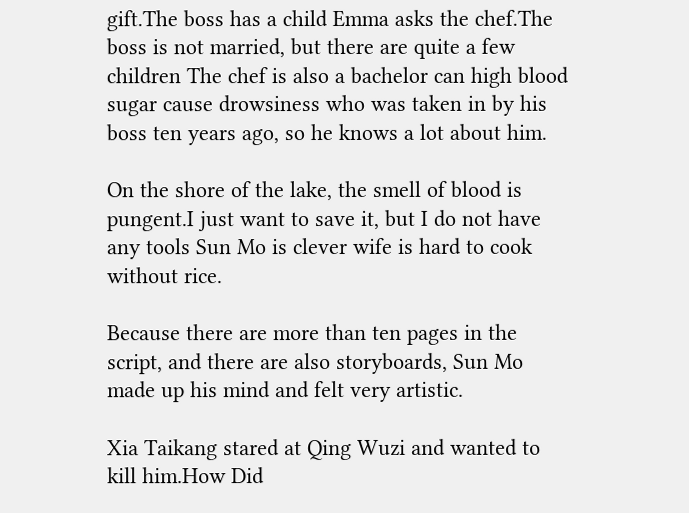gift.The boss has a child Emma asks the chef.The boss is not married, but there are quite a few children The chef is also a bachelor can high blood sugar cause drowsiness who was taken in by his boss ten years ago, so he knows a lot about him.

On the shore of the lake, the smell of blood is pungent.I just want to save it, but I do not have any tools Sun Mo is clever wife is hard to cook without rice.

Because there are more than ten pages in the script, and there are also storyboards, Sun Mo made up his mind and felt very artistic.

Xia Taikang stared at Qing Wuzi and wanted to kill him.How Did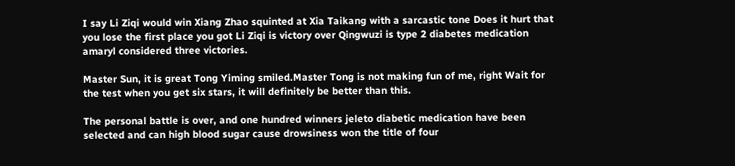I say Li Ziqi would win Xiang Zhao squinted at Xia Taikang with a sarcastic tone Does it hurt that you lose the first place you got Li Ziqi is victory over Qingwuzi is type 2 diabetes medication amaryl considered three victories.

Master Sun, it is great Tong Yiming smiled.Master Tong is not making fun of me, right Wait for the test when you get six stars, it will definitely be better than this.

The personal battle is over, and one hundred winners jeleto diabetic medication have been selected and can high blood sugar cause drowsiness won the title of four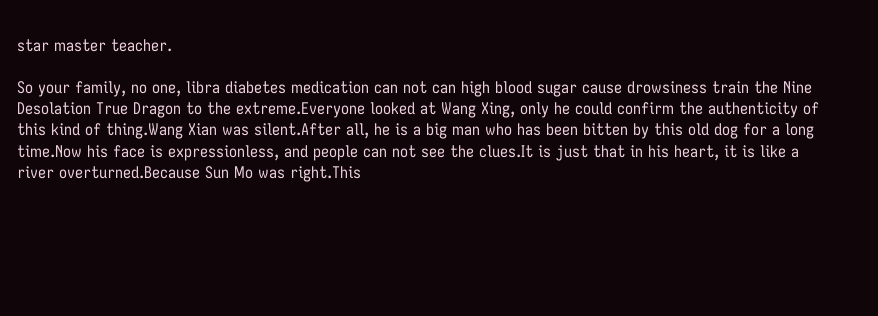star master teacher.

So your family, no one, libra diabetes medication can not can high blood sugar cause drowsiness train the Nine Desolation True Dragon to the extreme.Everyone looked at Wang Xing, only he could confirm the authenticity of this kind of thing.Wang Xian was silent.After all, he is a big man who has been bitten by this old dog for a long time.Now his face is expressionless, and people can not see the clues.It is just that in his heart, it is like a river overturned.Because Sun Mo was right.This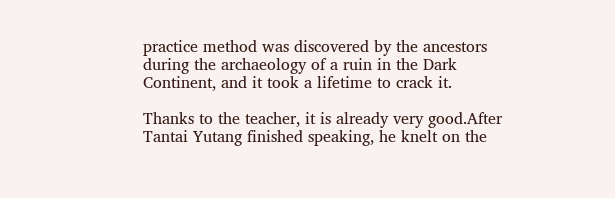practice method was discovered by the ancestors during the archaeology of a ruin in the Dark Continent, and it took a lifetime to crack it.

Thanks to the teacher, it is already very good.After Tantai Yutang finished speaking, he knelt on the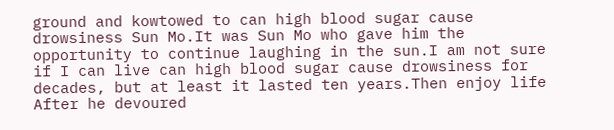ground and kowtowed to can high blood sugar cause drowsiness Sun Mo.It was Sun Mo who gave him the opportunity to continue laughing in the sun.I am not sure if I can live can high blood sugar cause drowsiness for decades, but at least it lasted ten years.Then enjoy life After he devoured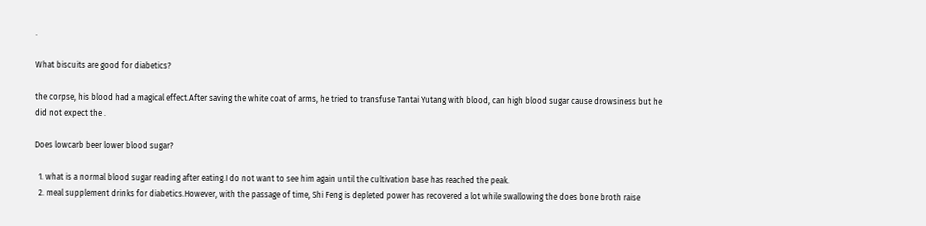.

What biscuits are good for diabetics?

the corpse, his blood had a magical effect.After saving the white coat of arms, he tried to transfuse Tantai Yutang with blood, can high blood sugar cause drowsiness but he did not expect the .

Does lowcarb beer lower blood sugar?

  1. what is a normal blood sugar reading after eating.I do not want to see him again until the cultivation base has reached the peak.
  2. meal supplement drinks for diabetics.However, with the passage of time, Shi Feng is depleted power has recovered a lot while swallowing the does bone broth raise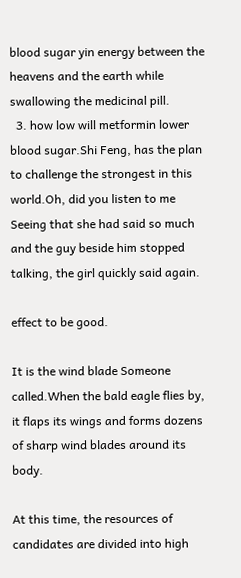blood sugar yin energy between the heavens and the earth while swallowing the medicinal pill.
  3. how low will metformin lower blood sugar.Shi Feng, has the plan to challenge the strongest in this world.Oh, did you listen to me Seeing that she had said so much and the guy beside him stopped talking, the girl quickly said again.

effect to be good.

It is the wind blade Someone called.When the bald eagle flies by, it flaps its wings and forms dozens of sharp wind blades around its body.

At this time, the resources of candidates are divided into high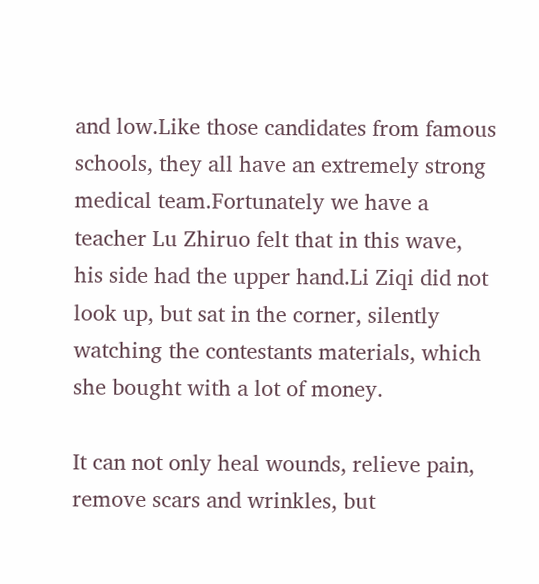and low.Like those candidates from famous schools, they all have an extremely strong medical team.Fortunately we have a teacher Lu Zhiruo felt that in this wave, his side had the upper hand.Li Ziqi did not look up, but sat in the corner, silently watching the contestants materials, which she bought with a lot of money.

It can not only heal wounds, relieve pain, remove scars and wrinkles, but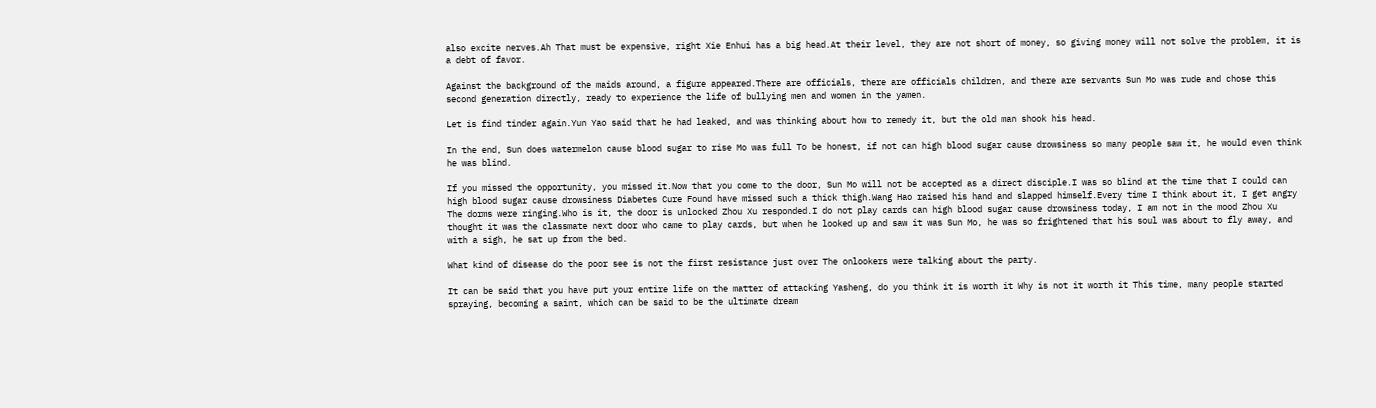also excite nerves.Ah That must be expensive, right Xie Enhui has a big head.At their level, they are not short of money, so giving money will not solve the problem, it is a debt of favor.

Against the background of the maids around, a figure appeared.There are officials, there are officials children, and there are servants Sun Mo was rude and chose this second generation directly, ready to experience the life of bullying men and women in the yamen.

Let is find tinder again.Yun Yao said that he had leaked, and was thinking about how to remedy it, but the old man shook his head.

In the end, Sun does watermelon cause blood sugar to rise Mo was full To be honest, if not can high blood sugar cause drowsiness so many people saw it, he would even think he was blind.

If you missed the opportunity, you missed it.Now that you come to the door, Sun Mo will not be accepted as a direct disciple.I was so blind at the time that I could can high blood sugar cause drowsiness Diabetes Cure Found have missed such a thick thigh.Wang Hao raised his hand and slapped himself.Every time I think about it, I get angry The dorms were ringing.Who is it, the door is unlocked Zhou Xu responded.I do not play cards can high blood sugar cause drowsiness today, I am not in the mood Zhou Xu thought it was the classmate next door who came to play cards, but when he looked up and saw it was Sun Mo, he was so frightened that his soul was about to fly away, and with a sigh, he sat up from the bed.

What kind of disease do the poor see is not the first resistance just over The onlookers were talking about the party.

It can be said that you have put your entire life on the matter of attacking Yasheng, do you think it is worth it Why is not it worth it This time, many people started spraying, becoming a saint, which can be said to be the ultimate dream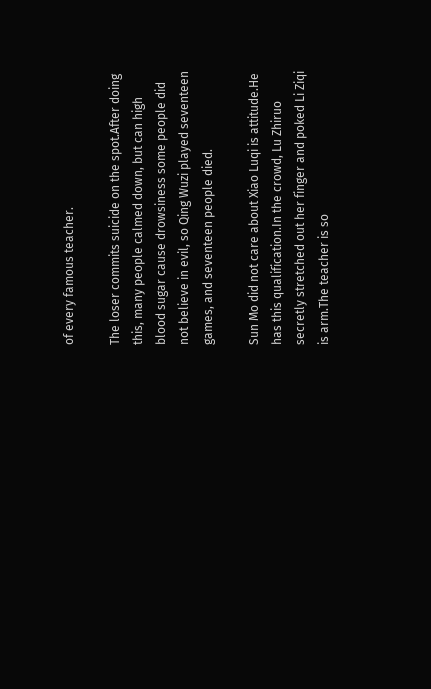of every famous teacher.

The loser commits suicide on the spot.After doing this, many people calmed down, but can high blood sugar cause drowsiness some people did not believe in evil, so Qing Wuzi played seventeen games, and seventeen people died.

Sun Mo did not care about Xiao Luqi is attitude.He has this qualification.In the crowd, Lu Zhiruo secretly stretched out her finger and poked Li Ziqi is arm.The teacher is so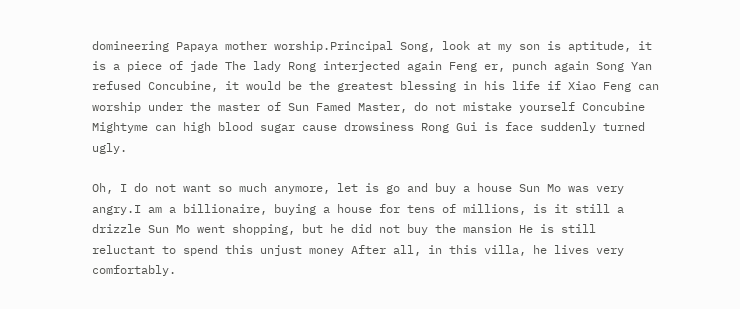domineering Papaya mother worship.Principal Song, look at my son is aptitude, it is a piece of jade The lady Rong interjected again Feng er, punch again Song Yan refused Concubine, it would be the greatest blessing in his life if Xiao Feng can worship under the master of Sun Famed Master, do not mistake yourself Concubine Mightyme can high blood sugar cause drowsiness Rong Gui is face suddenly turned ugly.

Oh, I do not want so much anymore, let is go and buy a house Sun Mo was very angry.I am a billionaire, buying a house for tens of millions, is it still a drizzle Sun Mo went shopping, but he did not buy the mansion He is still reluctant to spend this unjust money After all, in this villa, he lives very comfortably.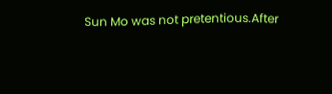Sun Mo was not pretentious.After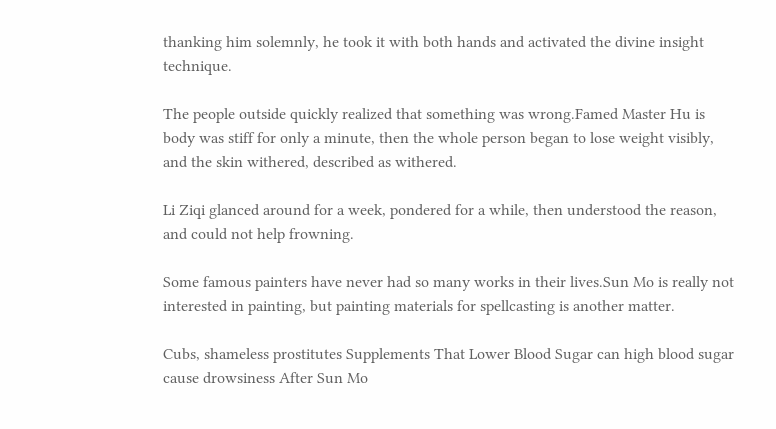thanking him solemnly, he took it with both hands and activated the divine insight technique.

The people outside quickly realized that something was wrong.Famed Master Hu is body was stiff for only a minute, then the whole person began to lose weight visibly, and the skin withered, described as withered.

Li Ziqi glanced around for a week, pondered for a while, then understood the reason, and could not help frowning.

Some famous painters have never had so many works in their lives.Sun Mo is really not interested in painting, but painting materials for spellcasting is another matter.

Cubs, shameless prostitutes Supplements That Lower Blood Sugar can high blood sugar cause drowsiness After Sun Mo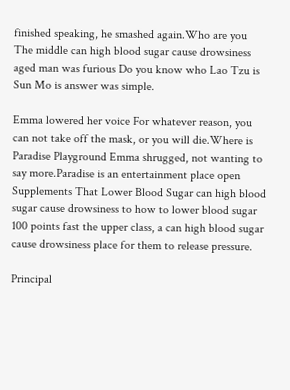finished speaking, he smashed again.Who are you The middle can high blood sugar cause drowsiness aged man was furious Do you know who Lao Tzu is Sun Mo is answer was simple.

Emma lowered her voice For whatever reason, you can not take off the mask, or you will die.Where is Paradise Playground Emma shrugged, not wanting to say more.Paradise is an entertainment place open Supplements That Lower Blood Sugar can high blood sugar cause drowsiness to how to lower blood sugar 100 points fast the upper class, a can high blood sugar cause drowsiness place for them to release pressure.

Principal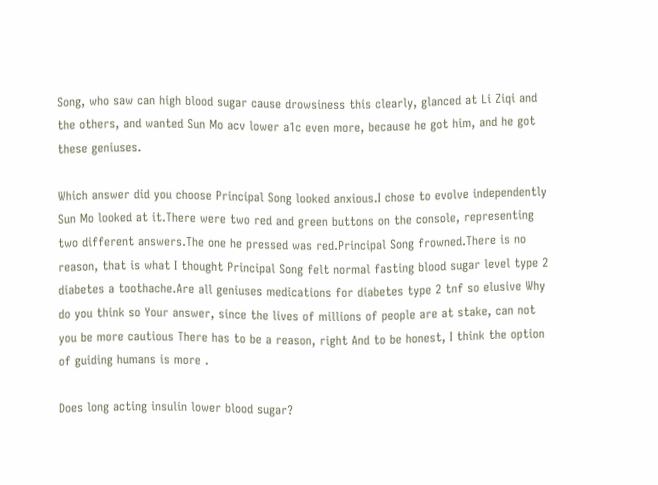Song, who saw can high blood sugar cause drowsiness this clearly, glanced at Li Ziqi and the others, and wanted Sun Mo acv lower a1c even more, because he got him, and he got these geniuses.

Which answer did you choose Principal Song looked anxious.I chose to evolve independently Sun Mo looked at it.There were two red and green buttons on the console, representing two different answers.The one he pressed was red.Principal Song frowned.There is no reason, that is what I thought Principal Song felt normal fasting blood sugar level type 2 diabetes a toothache.Are all geniuses medications for diabetes type 2 tnf so elusive Why do you think so Your answer, since the lives of millions of people are at stake, can not you be more cautious There has to be a reason, right And to be honest, I think the option of guiding humans is more .

Does long acting insulin lower blood sugar?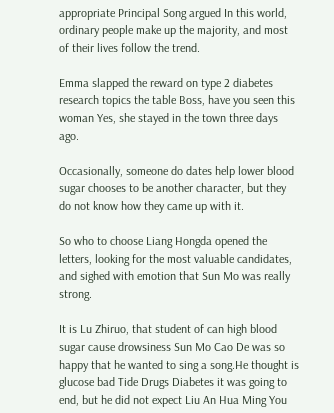appropriate Principal Song argued In this world, ordinary people make up the majority, and most of their lives follow the trend.

Emma slapped the reward on type 2 diabetes research topics the table Boss, have you seen this woman Yes, she stayed in the town three days ago.

Occasionally, someone do dates help lower blood sugar chooses to be another character, but they do not know how they came up with it.

So who to choose Liang Hongda opened the letters, looking for the most valuable candidates, and sighed with emotion that Sun Mo was really strong.

It is Lu Zhiruo, that student of can high blood sugar cause drowsiness Sun Mo Cao De was so happy that he wanted to sing a song.He thought is glucose bad Tide Drugs Diabetes it was going to end, but he did not expect Liu An Hua Ming You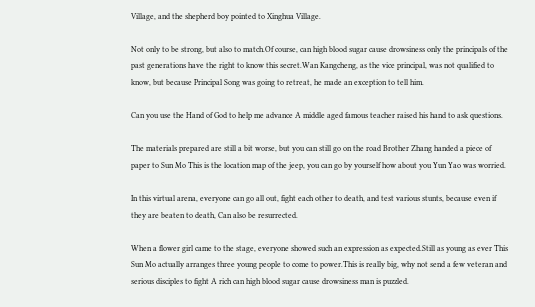Village, and the shepherd boy pointed to Xinghua Village.

Not only to be strong, but also to match.Of course, can high blood sugar cause drowsiness only the principals of the past generations have the right to know this secret.Wan Kangcheng, as the vice principal, was not qualified to know, but because Principal Song was going to retreat, he made an exception to tell him.

Can you use the Hand of God to help me advance A middle aged famous teacher raised his hand to ask questions.

The materials prepared are still a bit worse, but you can still go on the road Brother Zhang handed a piece of paper to Sun Mo This is the location map of the jeep, you can go by yourself how about you Yun Yao was worried.

In this virtual arena, everyone can go all out, fight each other to death, and test various stunts, because even if they are beaten to death, Can also be resurrected.

When a flower girl came to the stage, everyone showed such an expression as expected.Still as young as ever This Sun Mo actually arranges three young people to come to power.This is really big, why not send a few veteran and serious disciples to fight A rich can high blood sugar cause drowsiness man is puzzled.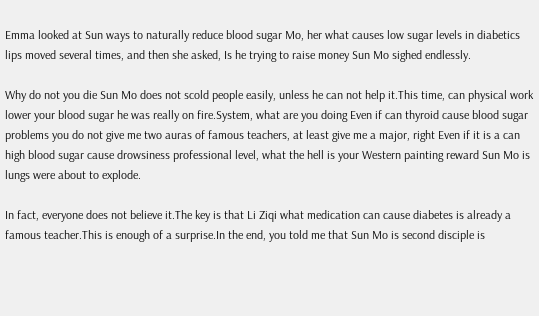Emma looked at Sun ways to naturally reduce blood sugar Mo, her what causes low sugar levels in diabetics lips moved several times, and then she asked, Is he trying to raise money Sun Mo sighed endlessly.

Why do not you die Sun Mo does not scold people easily, unless he can not help it.This time, can physical work lower your blood sugar he was really on fire.System, what are you doing Even if can thyroid cause blood sugar problems you do not give me two auras of famous teachers, at least give me a major, right Even if it is a can high blood sugar cause drowsiness professional level, what the hell is your Western painting reward Sun Mo is lungs were about to explode.

In fact, everyone does not believe it.The key is that Li Ziqi what medication can cause diabetes is already a famous teacher.This is enough of a surprise.In the end, you told me that Sun Mo is second disciple is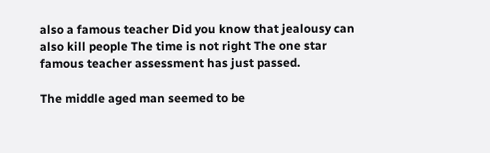also a famous teacher Did you know that jealousy can also kill people The time is not right The one star famous teacher assessment has just passed.

The middle aged man seemed to be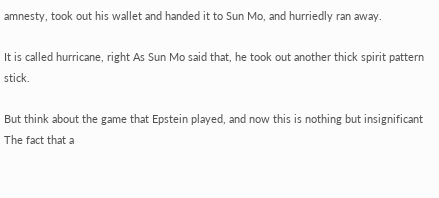amnesty, took out his wallet and handed it to Sun Mo, and hurriedly ran away.

It is called hurricane, right As Sun Mo said that, he took out another thick spirit pattern stick.

But think about the game that Epstein played, and now this is nothing but insignificant The fact that a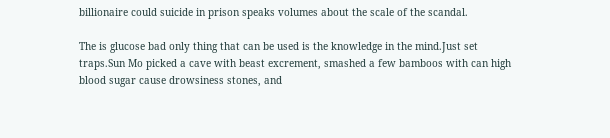billionaire could suicide in prison speaks volumes about the scale of the scandal.

The is glucose bad only thing that can be used is the knowledge in the mind.Just set traps.Sun Mo picked a cave with beast excrement, smashed a few bamboos with can high blood sugar cause drowsiness stones, and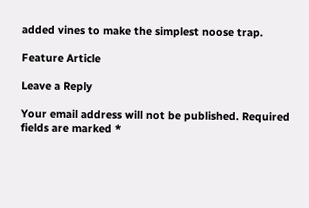added vines to make the simplest noose trap.

Feature Article

Leave a Reply

Your email address will not be published. Required fields are marked *